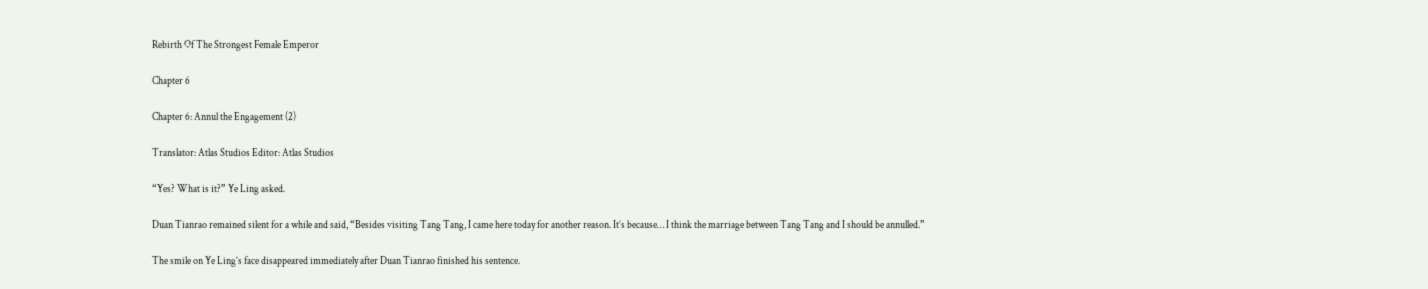Rebirth Of The Strongest Female Emperor

Chapter 6

Chapter 6: Annul the Engagement (2)

Translator: Atlas Studios Editor: Atlas Studios

“Yes? What is it?” Ye Ling asked.

Duan Tianrao remained silent for a while and said, “Besides visiting Tang Tang, I came here today for another reason. It’s because… I think the marriage between Tang Tang and I should be annulled.”

The smile on Ye Ling’s face disappeared immediately after Duan Tianrao finished his sentence.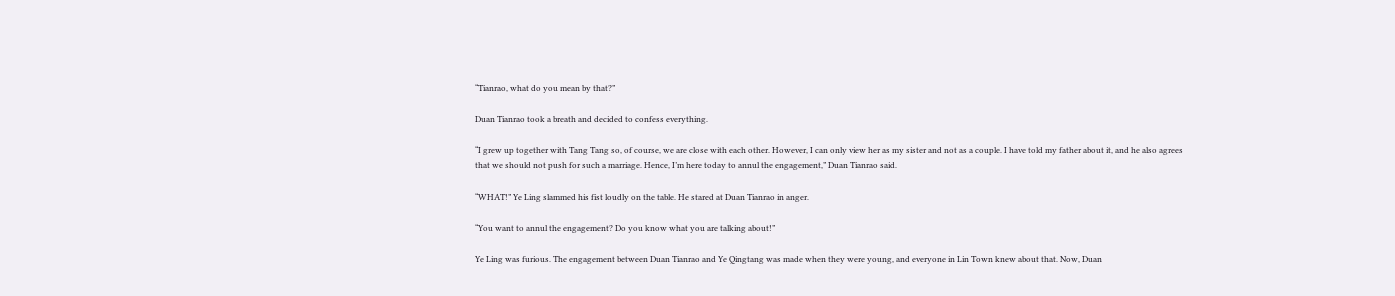“Tianrao, what do you mean by that?”

Duan Tianrao took a breath and decided to confess everything.

“I grew up together with Tang Tang so, of course, we are close with each other. However, I can only view her as my sister and not as a couple. I have told my father about it, and he also agrees that we should not push for such a marriage. Hence, I’m here today to annul the engagement,” Duan Tianrao said.

“WHAT!” Ye Ling slammed his fist loudly on the table. He stared at Duan Tianrao in anger.

“You want to annul the engagement? Do you know what you are talking about!”

Ye Ling was furious. The engagement between Duan Tianrao and Ye Qingtang was made when they were young, and everyone in Lin Town knew about that. Now, Duan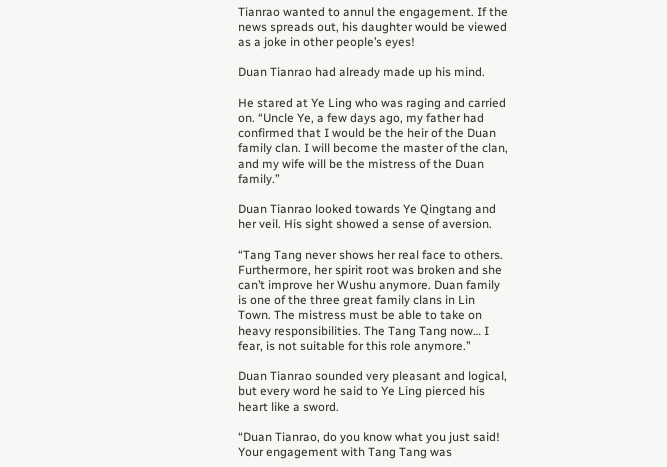Tianrao wanted to annul the engagement. If the news spreads out, his daughter would be viewed as a joke in other people’s eyes!

Duan Tianrao had already made up his mind.

He stared at Ye Ling who was raging and carried on. “Uncle Ye, a few days ago, my father had confirmed that I would be the heir of the Duan family clan. I will become the master of the clan, and my wife will be the mistress of the Duan family.”

Duan Tianrao looked towards Ye Qingtang and her veil. His sight showed a sense of aversion.

“Tang Tang never shows her real face to others. Furthermore, her spirit root was broken and she can’t improve her Wushu anymore. Duan family is one of the three great family clans in Lin Town. The mistress must be able to take on heavy responsibilities. The Tang Tang now… I fear, is not suitable for this role anymore.”

Duan Tianrao sounded very pleasant and logical, but every word he said to Ye Ling pierced his heart like a sword.

“Duan Tianrao, do you know what you just said! Your engagement with Tang Tang was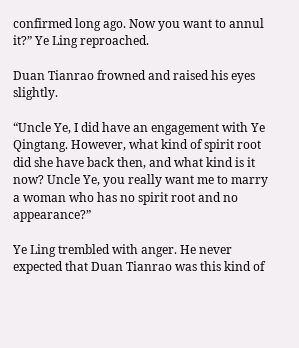confirmed long ago. Now you want to annul it?” Ye Ling reproached.

Duan Tianrao frowned and raised his eyes slightly.

“Uncle Ye, I did have an engagement with Ye Qingtang. However, what kind of spirit root did she have back then, and what kind is it now? Uncle Ye, you really want me to marry a woman who has no spirit root and no appearance?”

Ye Ling trembled with anger. He never expected that Duan Tianrao was this kind of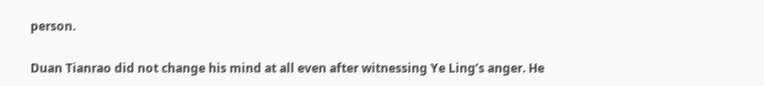person.

Duan Tianrao did not change his mind at all even after witnessing Ye Ling’s anger. He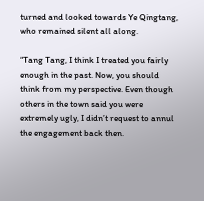turned and looked towards Ye Qingtang, who remained silent all along.

“Tang Tang, I think I treated you fairly enough in the past. Now, you should think from my perspective. Even though others in the town said you were extremely ugly, I didn’t request to annul the engagement back then.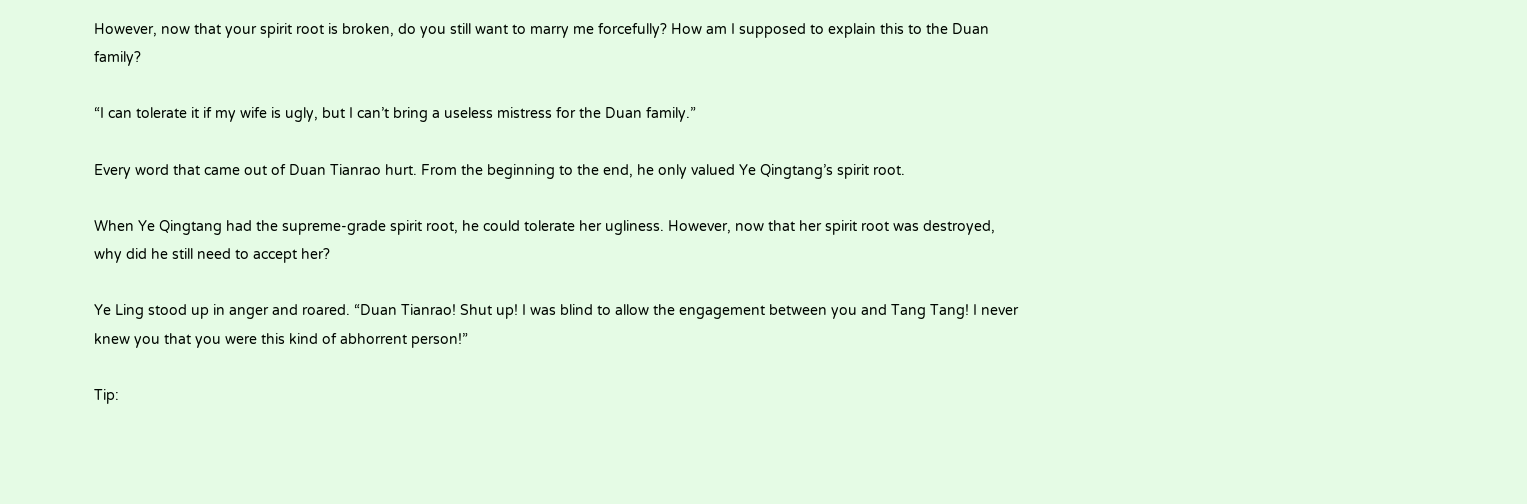However, now that your spirit root is broken, do you still want to marry me forcefully? How am I supposed to explain this to the Duan family?

“I can tolerate it if my wife is ugly, but I can’t bring a useless mistress for the Duan family.”

Every word that came out of Duan Tianrao hurt. From the beginning to the end, he only valued Ye Qingtang’s spirit root.

When Ye Qingtang had the supreme-grade spirit root, he could tolerate her ugliness. However, now that her spirit root was destroyed, why did he still need to accept her?

Ye Ling stood up in anger and roared. “Duan Tianrao! Shut up! I was blind to allow the engagement between you and Tang Tang! I never knew you that you were this kind of abhorrent person!”

Tip: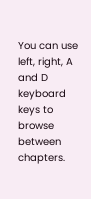You can use left, right, A and D keyboard keys to browse between chapters.